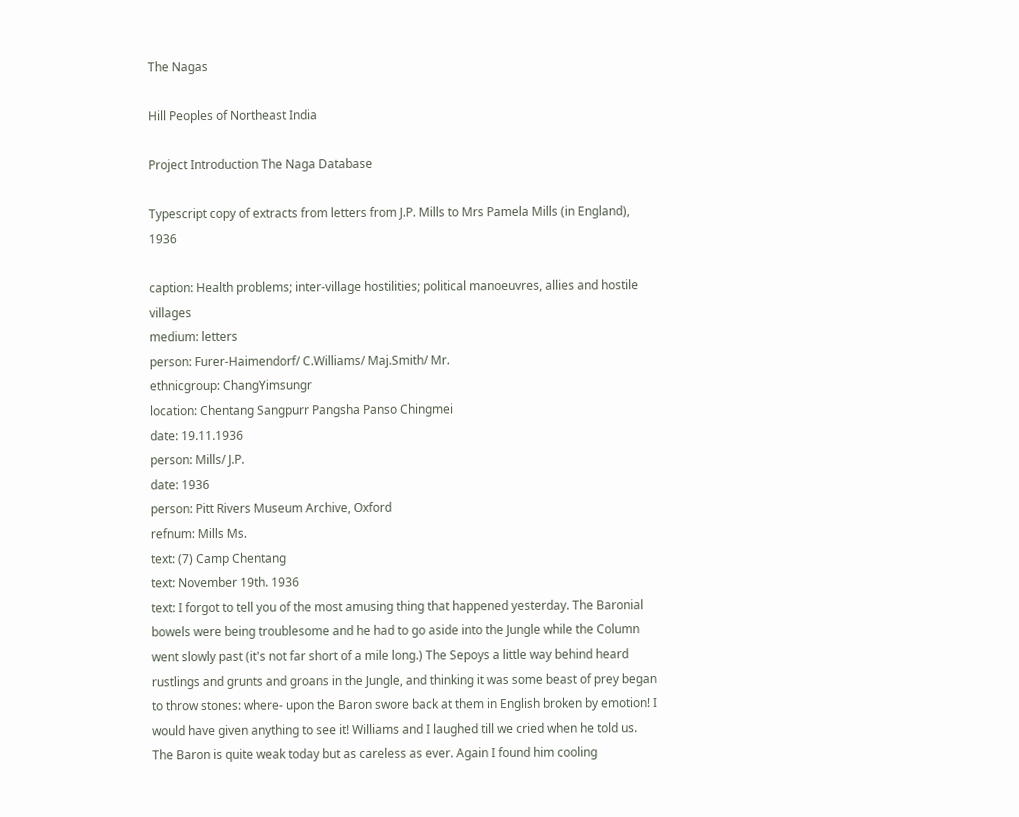The Nagas

Hill Peoples of Northeast India

Project Introduction The Naga Database

Typescript copy of extracts from letters from J.P. Mills to Mrs Pamela Mills (in England), 1936

caption: Health problems; inter-village hostilities; political manoeuvres, allies and hostile villages
medium: letters
person: Furer-Haimendorf/ C.Williams/ Maj.Smith/ Mr.
ethnicgroup: ChangYimsungr
location: Chentang Sangpurr Pangsha Panso Chingmei
date: 19.11.1936
person: Mills/ J.P.
date: 1936
person: Pitt Rivers Museum Archive, Oxford
refnum: Mills Ms.
text: (7) Camp Chentang
text: November 19th. 1936
text: I forgot to tell you of the most amusing thing that happened yesterday. The Baronial bowels were being troublesome and he had to go aside into the Jungle while the Column went slowly past (it's not far short of a mile long.) The Sepoys a little way behind heard rustlings and grunts and groans in the Jungle, and thinking it was some beast of prey began to throw stones: where- upon the Baron swore back at them in English broken by emotion! I would have given anything to see it! Williams and I laughed till we cried when he told us. The Baron is quite weak today but as careless as ever. Again I found him cooling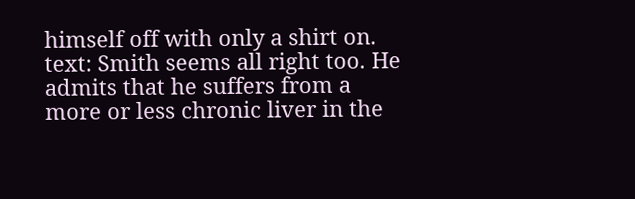himself off with only a shirt on.
text: Smith seems all right too. He admits that he suffers from a more or less chronic liver in the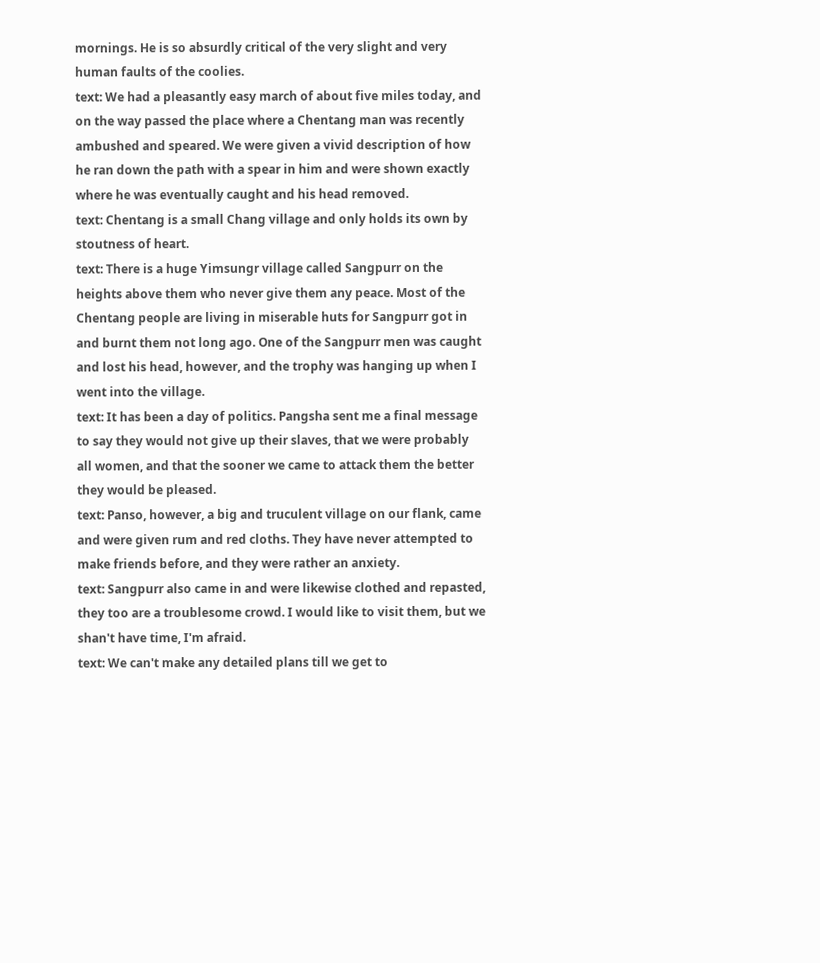mornings. He is so absurdly critical of the very slight and very human faults of the coolies.
text: We had a pleasantly easy march of about five miles today, and on the way passed the place where a Chentang man was recently ambushed and speared. We were given a vivid description of how he ran down the path with a spear in him and were shown exactly where he was eventually caught and his head removed.
text: Chentang is a small Chang village and only holds its own by stoutness of heart.
text: There is a huge Yimsungr village called Sangpurr on the heights above them who never give them any peace. Most of the Chentang people are living in miserable huts for Sangpurr got in and burnt them not long ago. One of the Sangpurr men was caught and lost his head, however, and the trophy was hanging up when I went into the village.
text: It has been a day of politics. Pangsha sent me a final message to say they would not give up their slaves, that we were probably all women, and that the sooner we came to attack them the better they would be pleased.
text: Panso, however, a big and truculent village on our flank, came and were given rum and red cloths. They have never attempted to make friends before, and they were rather an anxiety.
text: Sangpurr also came in and were likewise clothed and repasted, they too are a troublesome crowd. I would like to visit them, but we shan't have time, I'm afraid.
text: We can't make any detailed plans till we get to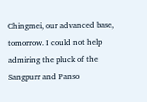Chingmei, our advanced base, tomorrow. I could not help admiring the pluck of the Sangpurr and Panso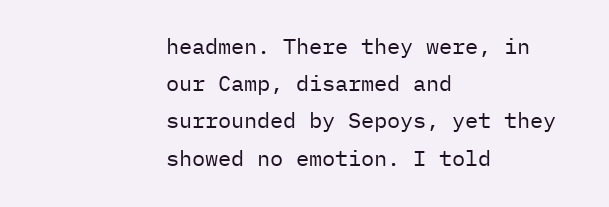headmen. There they were, in our Camp, disarmed and surrounded by Sepoys, yet they showed no emotion. I told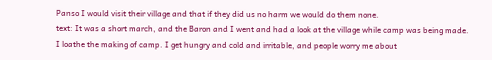Panso I would visit their village and that if they did us no harm we would do them none.
text: It was a short march, and the Baron and I went and had a look at the village while camp was being made. I loathe the making of camp. I get hungry and cold and irritable, and people worry me about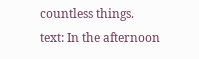countless things.
text: In the afternoon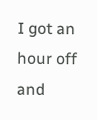I got an hour off and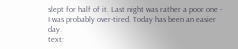slept for half of it. Last night was rather a poor one - I was probably over-tired. Today has been an easier day.
text: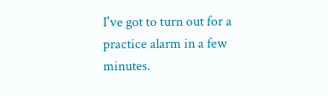I've got to turn out for a practice alarm in a few minutes.